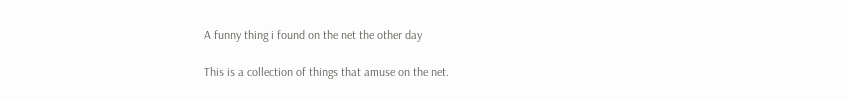A funny thing i found on the net the other day

This is a collection of things that amuse on the net.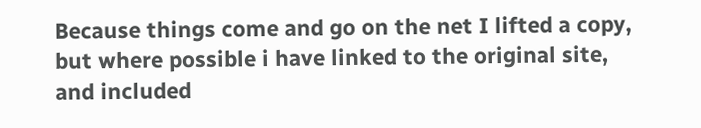Because things come and go on the net I lifted a copy,
but where possible i have linked to the original site,
and included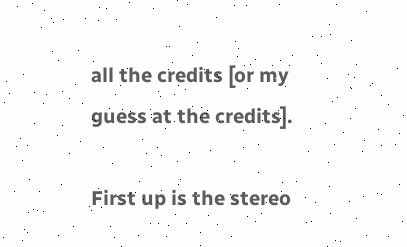all the credits [or my guess at the credits].

First up is the stereo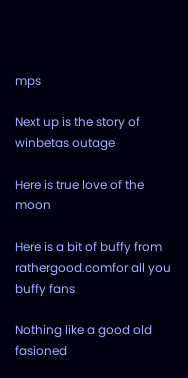mps

Next up is the story of winbetas outage

Here is true love of the moon

Here is a bit of buffy from rathergood.comfor all you buffy fans

Nothing like a good old fasioned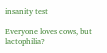insanity test

Everyone loves cows, but lactophilia?